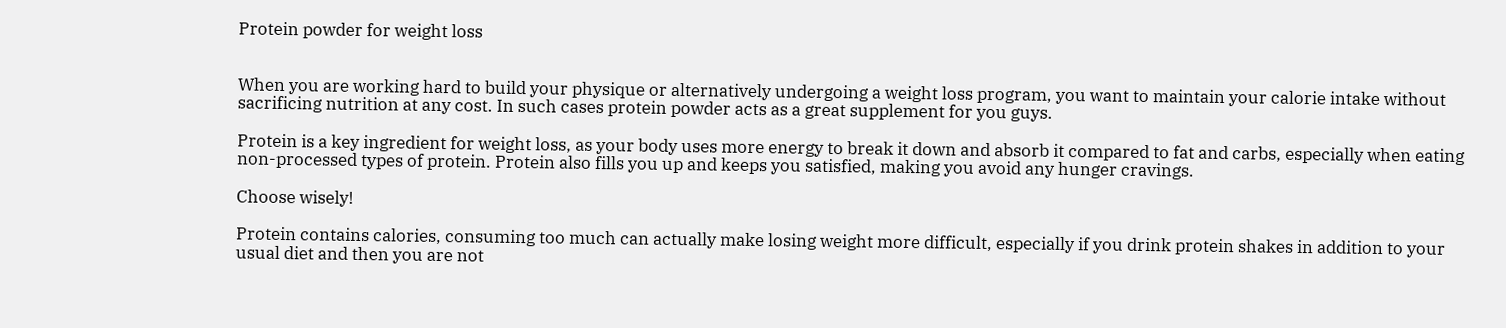Protein powder for weight loss


When you are working hard to build your physique or alternatively undergoing a weight loss program, you want to maintain your calorie intake without sacrificing nutrition at any cost. In such cases protein powder acts as a great supplement for you guys.

Protein is a key ingredient for weight loss, as your body uses more energy to break it down and absorb it compared to fat and carbs, especially when eating non-processed types of protein. Protein also fills you up and keeps you satisfied, making you avoid any hunger cravings.

Choose wisely!

Protein contains calories, consuming too much can actually make losing weight more difficult, especially if you drink protein shakes in addition to your usual diet and then you are not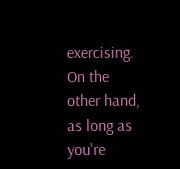exercising.  On the other hand, as long as you're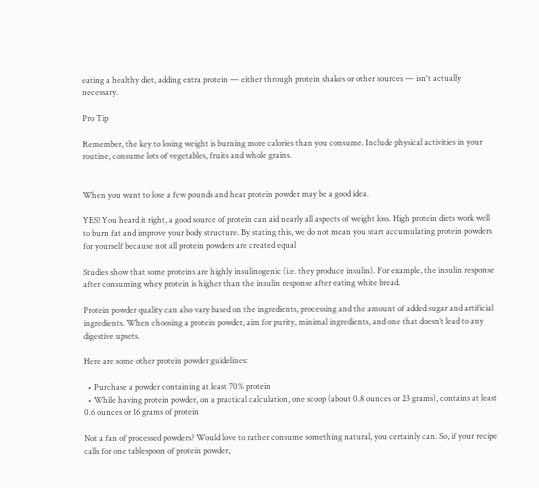eating a healthy diet, adding extra protein — either through protein shakes or other sources — isn't actually necessary.

Pro Tip

Remember, the key to losing weight is burning more calories than you consume. Include physical activities in your routine, consume lots of vegetables, fruits and whole grains.


When you want to lose a few pounds and hear protein powder may be a good idea.

YES! You heard it right, a good source of protein can aid nearly all aspects of weight loss. High protein diets work well to burn fat and improve your body structure. By stating this, we do not mean you start accumulating protein powders for yourself because not all protein powders are created equal

Studies show that some proteins are highly insulinogenic (i.e. they produce insulin). For example, the insulin response after consuming whey protein is higher than the insulin response after eating white bread.

Protein powder quality can also vary based on the ingredients, processing and the amount of added sugar and artificial ingredients. When choosing a protein powder, aim for purity, minimal ingredients, and one that doesn’t lead to any digestive upsets.

Here are some other protein powder guidelines:

  • Purchase a powder containing at least 70% protein
  • While having protein powder, on a practical calculation, one scoop (about 0.8 ounces or 23 grams), contains at least 0.6 ounces or 16 grams of protein

Not a fan of processed powders? Would love to rather consume something natural, you certainly can. So, if your recipe calls for one tablespoon of protein powder,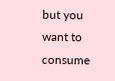but you want to consume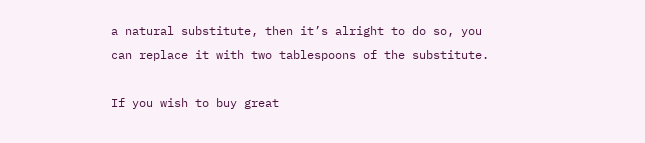a natural substitute, then it’s alright to do so, you can replace it with two tablespoons of the substitute.

If you wish to buy great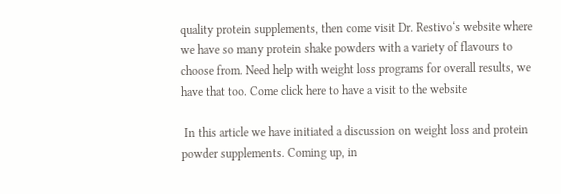quality protein supplements, then come visit Dr. Restivo‘s website where we have so many protein shake powders with a variety of flavours to choose from. Need help with weight loss programs for overall results, we have that too. Come click here to have a visit to the website

 In this article we have initiated a discussion on weight loss and protein powder supplements. Coming up, in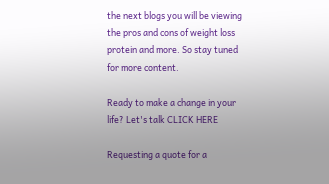the next blogs you will be viewing the pros and cons of weight loss protein and more. So stay tuned for more content.

Ready to make a change in your life? Let's talk CLICK HERE

Requesting a quote for a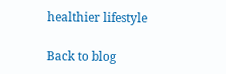healthier lifestyle

Back to blog